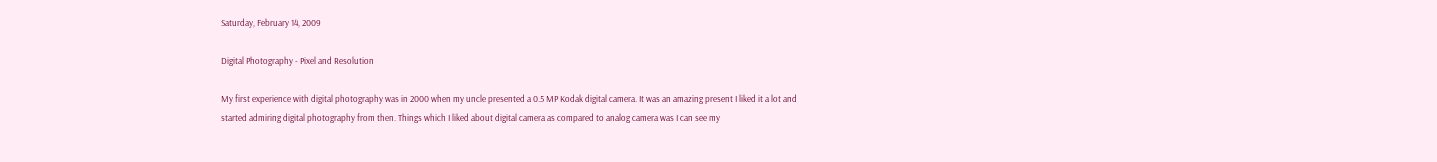Saturday, February 14, 2009

Digital Photography - Pixel and Resolution

My first experience with digital photography was in 2000 when my uncle presented a 0.5 MP Kodak digital camera. It was an amazing present I liked it a lot and started admiring digital photography from then. Things which I liked about digital camera as compared to analog camera was I can see my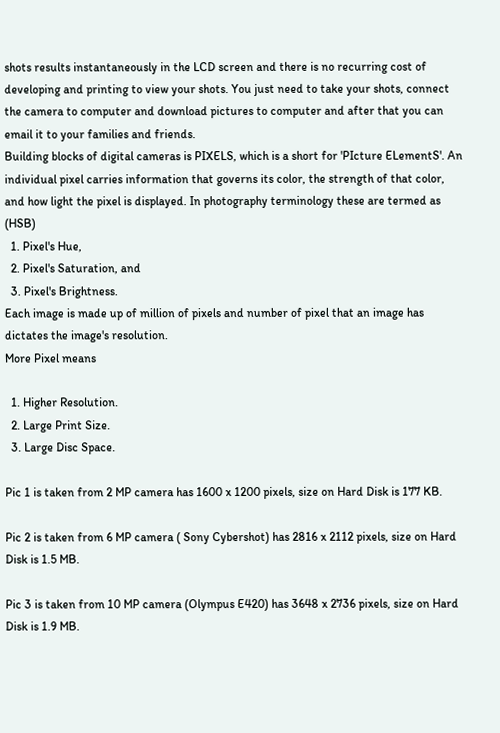shots results instantaneously in the LCD screen and there is no recurring cost of developing and printing to view your shots. You just need to take your shots, connect the camera to computer and download pictures to computer and after that you can email it to your families and friends.
Building blocks of digital cameras is PIXELS, which is a short for 'PIcture ELementS'. An individual pixel carries information that governs its color, the strength of that color, and how light the pixel is displayed. In photography terminology these are termed as (HSB)
  1. Pixel's Hue,
  2. Pixel's Saturation, and
  3. Pixel's Brightness.
Each image is made up of million of pixels and number of pixel that an image has dictates the image's resolution.
More Pixel means

  1. Higher Resolution.
  2. Large Print Size.
  3. Large Disc Space.

Pic 1 is taken from 2 MP camera has 1600 x 1200 pixels, size on Hard Disk is 177 KB.

Pic 2 is taken from 6 MP camera ( Sony Cybershot) has 2816 x 2112 pixels, size on Hard Disk is 1.5 MB.

Pic 3 is taken from 10 MP camera (Olympus E420) has 3648 x 2736 pixels, size on Hard Disk is 1.9 MB.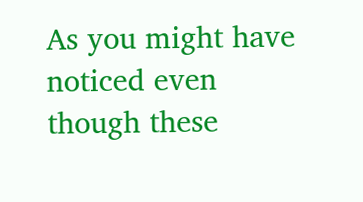As you might have noticed even though these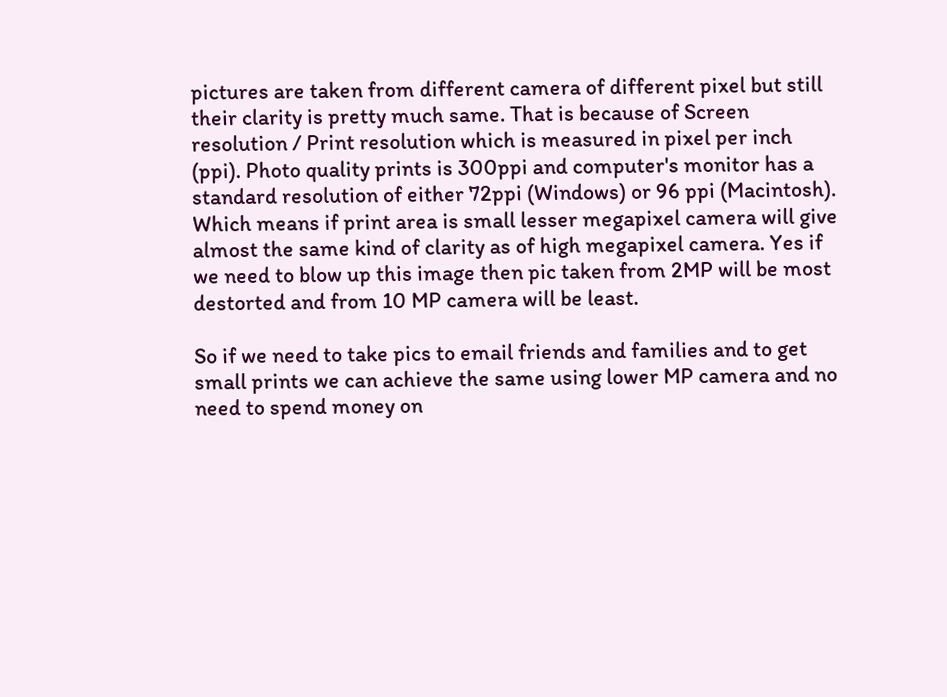pictures are taken from different camera of different pixel but still their clarity is pretty much same. That is because of Screen resolution / Print resolution which is measured in pixel per inch (ppi). Photo quality prints is 300ppi and computer's monitor has a standard resolution of either 72ppi (Windows) or 96 ppi (Macintosh). Which means if print area is small lesser megapixel camera will give almost the same kind of clarity as of high megapixel camera. Yes if we need to blow up this image then pic taken from 2MP will be most destorted and from 10 MP camera will be least.

So if we need to take pics to email friends and families and to get small prints we can achieve the same using lower MP camera and no need to spend money on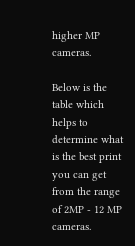higher MP cameras.

Below is the table which helps to determine what is the best print you can get from the range of 2MP - 12 MP cameras.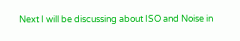Next I will be discussing about ISO and Noise in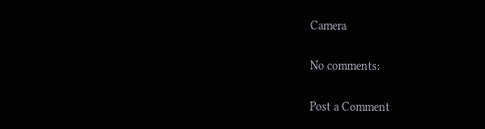Camera

No comments:

Post a Comment